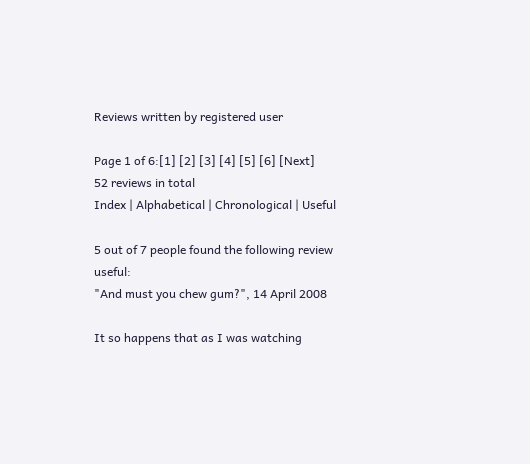Reviews written by registered user

Page 1 of 6:[1] [2] [3] [4] [5] [6] [Next]
52 reviews in total
Index | Alphabetical | Chronological | Useful

5 out of 7 people found the following review useful:
"And must you chew gum?", 14 April 2008

It so happens that as I was watching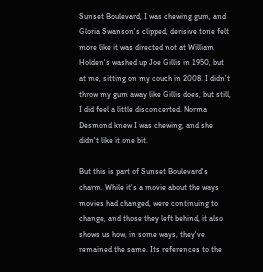Sunset Boulevard, I was chewing gum, and Gloria Swanson's clipped, derisive tone felt more like it was directed not at William Holden's washed up Joe Gillis in 1950, but at me, sitting on my couch in 2008. I didn't throw my gum away like Gillis does, but still, I did feel a little disconcerted. Norma Desmond knew I was chewing, and she didn't like it one bit.

But this is part of Sunset Boulevard's charm. While it's a movie about the ways movies had changed, were continuing to change, and those they left behind, it also shows us how, in some ways, they've remained the same. Its references to the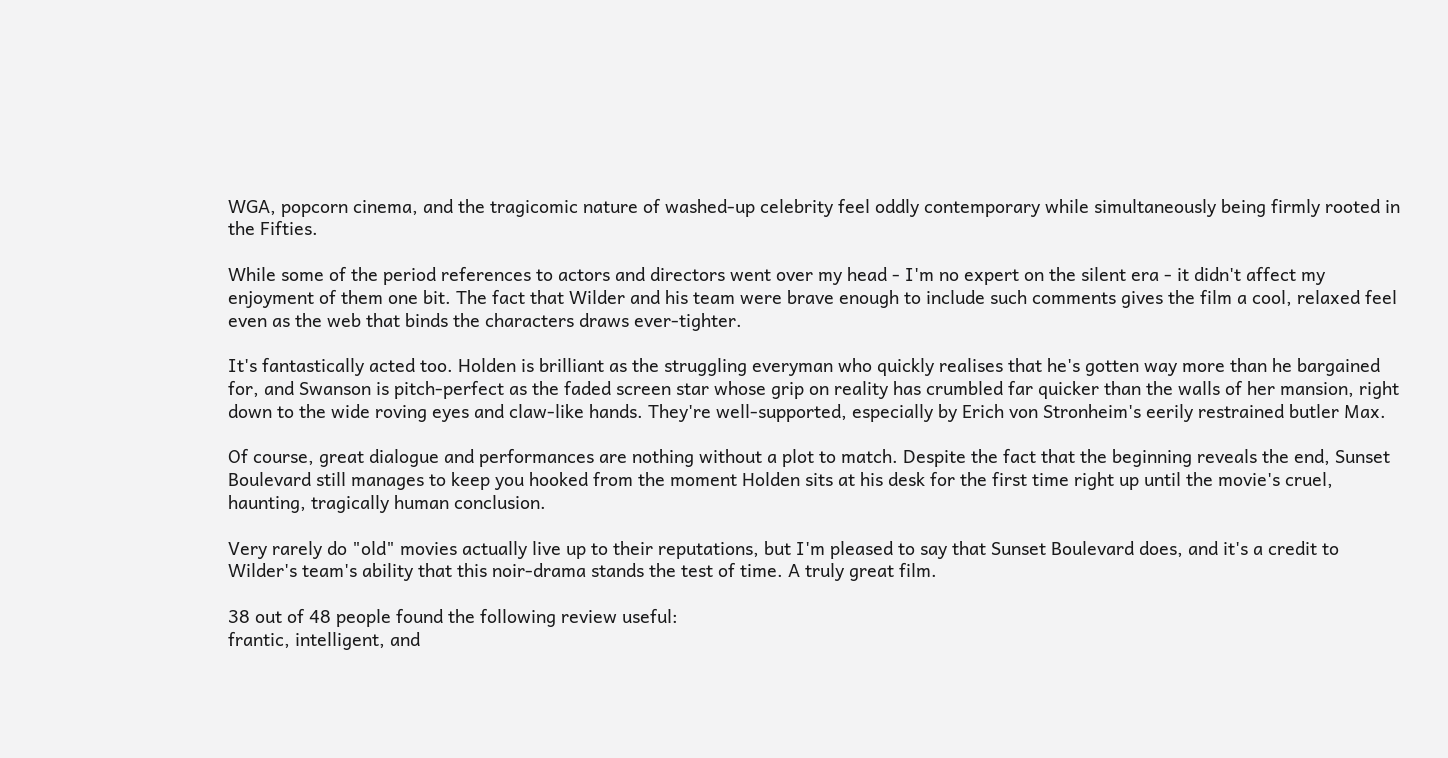WGA, popcorn cinema, and the tragicomic nature of washed-up celebrity feel oddly contemporary while simultaneously being firmly rooted in the Fifties.

While some of the period references to actors and directors went over my head - I'm no expert on the silent era - it didn't affect my enjoyment of them one bit. The fact that Wilder and his team were brave enough to include such comments gives the film a cool, relaxed feel even as the web that binds the characters draws ever-tighter.

It's fantastically acted too. Holden is brilliant as the struggling everyman who quickly realises that he's gotten way more than he bargained for, and Swanson is pitch-perfect as the faded screen star whose grip on reality has crumbled far quicker than the walls of her mansion, right down to the wide roving eyes and claw-like hands. They're well-supported, especially by Erich von Stronheim's eerily restrained butler Max.

Of course, great dialogue and performances are nothing without a plot to match. Despite the fact that the beginning reveals the end, Sunset Boulevard still manages to keep you hooked from the moment Holden sits at his desk for the first time right up until the movie's cruel, haunting, tragically human conclusion.

Very rarely do "old" movies actually live up to their reputations, but I'm pleased to say that Sunset Boulevard does, and it's a credit to Wilder's team's ability that this noir-drama stands the test of time. A truly great film.

38 out of 48 people found the following review useful:
frantic, intelligent, and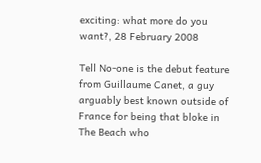exciting: what more do you want?, 28 February 2008

Tell No-one is the debut feature from Guillaume Canet, a guy arguably best known outside of France for being that bloke in The Beach who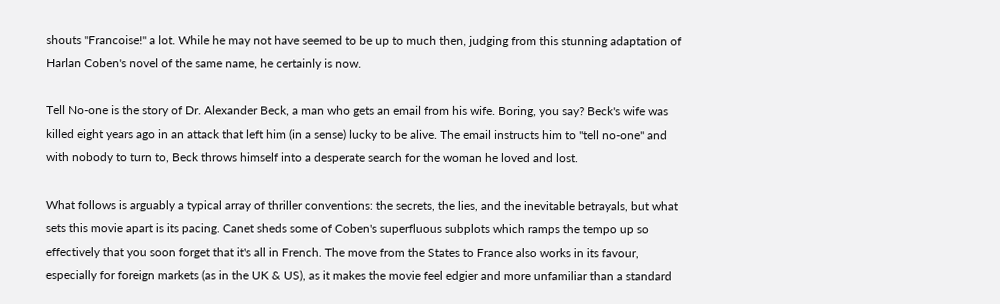shouts "Francoise!" a lot. While he may not have seemed to be up to much then, judging from this stunning adaptation of Harlan Coben's novel of the same name, he certainly is now.

Tell No-one is the story of Dr. Alexander Beck, a man who gets an email from his wife. Boring, you say? Beck's wife was killed eight years ago in an attack that left him (in a sense) lucky to be alive. The email instructs him to "tell no-one" and with nobody to turn to, Beck throws himself into a desperate search for the woman he loved and lost.

What follows is arguably a typical array of thriller conventions: the secrets, the lies, and the inevitable betrayals, but what sets this movie apart is its pacing. Canet sheds some of Coben's superfluous subplots which ramps the tempo up so effectively that you soon forget that it's all in French. The move from the States to France also works in its favour, especially for foreign markets (as in the UK & US), as it makes the movie feel edgier and more unfamiliar than a standard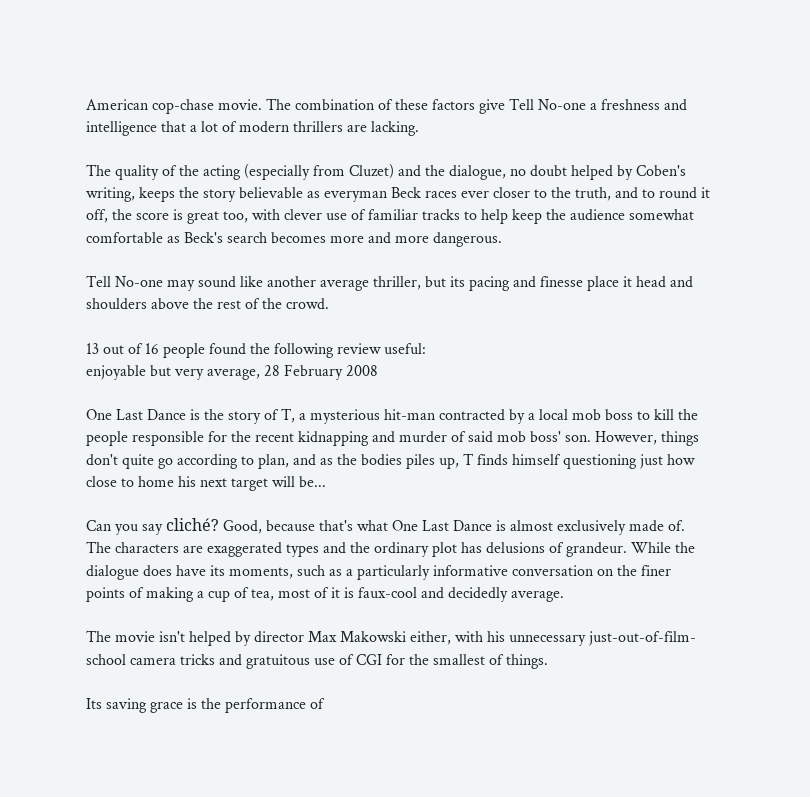American cop-chase movie. The combination of these factors give Tell No-one a freshness and intelligence that a lot of modern thrillers are lacking.

The quality of the acting (especially from Cluzet) and the dialogue, no doubt helped by Coben's writing, keeps the story believable as everyman Beck races ever closer to the truth, and to round it off, the score is great too, with clever use of familiar tracks to help keep the audience somewhat comfortable as Beck's search becomes more and more dangerous.

Tell No-one may sound like another average thriller, but its pacing and finesse place it head and shoulders above the rest of the crowd.

13 out of 16 people found the following review useful:
enjoyable but very average, 28 February 2008

One Last Dance is the story of T, a mysterious hit-man contracted by a local mob boss to kill the people responsible for the recent kidnapping and murder of said mob boss' son. However, things don't quite go according to plan, and as the bodies piles up, T finds himself questioning just how close to home his next target will be...

Can you say cliché? Good, because that's what One Last Dance is almost exclusively made of. The characters are exaggerated types and the ordinary plot has delusions of grandeur. While the dialogue does have its moments, such as a particularly informative conversation on the finer points of making a cup of tea, most of it is faux-cool and decidedly average.

The movie isn't helped by director Max Makowski either, with his unnecessary just-out-of-film-school camera tricks and gratuitous use of CGI for the smallest of things.

Its saving grace is the performance of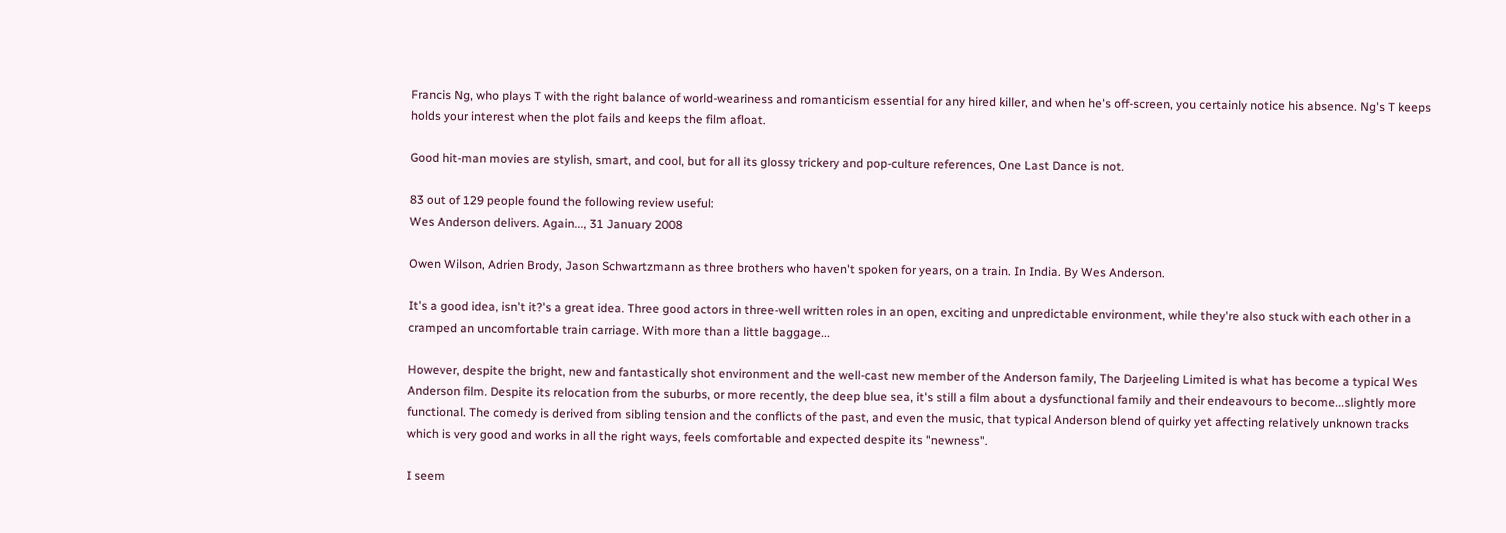Francis Ng, who plays T with the right balance of world-weariness and romanticism essential for any hired killer, and when he's off-screen, you certainly notice his absence. Ng's T keeps holds your interest when the plot fails and keeps the film afloat.

Good hit-man movies are stylish, smart, and cool, but for all its glossy trickery and pop-culture references, One Last Dance is not.

83 out of 129 people found the following review useful:
Wes Anderson delivers. Again..., 31 January 2008

Owen Wilson, Adrien Brody, Jason Schwartzmann as three brothers who haven't spoken for years, on a train. In India. By Wes Anderson.

It's a good idea, isn't it?'s a great idea. Three good actors in three-well written roles in an open, exciting and unpredictable environment, while they're also stuck with each other in a cramped an uncomfortable train carriage. With more than a little baggage...

However, despite the bright, new and fantastically shot environment and the well-cast new member of the Anderson family, The Darjeeling Limited is what has become a typical Wes Anderson film. Despite its relocation from the suburbs, or more recently, the deep blue sea, it's still a film about a dysfunctional family and their endeavours to become...slightly more functional. The comedy is derived from sibling tension and the conflicts of the past, and even the music, that typical Anderson blend of quirky yet affecting relatively unknown tracks which is very good and works in all the right ways, feels comfortable and expected despite its "newness".

I seem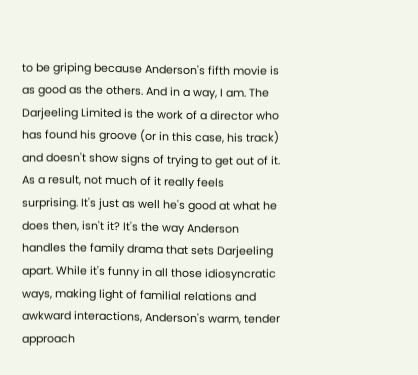to be griping because Anderson's fifth movie is as good as the others. And in a way, I am. The Darjeeling Limited is the work of a director who has found his groove (or in this case, his track) and doesn't show signs of trying to get out of it. As a result, not much of it really feels surprising. It's just as well he's good at what he does then, isn't it? It's the way Anderson handles the family drama that sets Darjeeling apart. While it's funny in all those idiosyncratic ways, making light of familial relations and awkward interactions, Anderson's warm, tender approach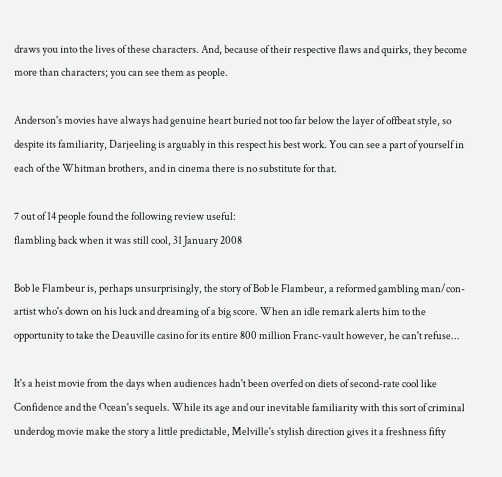draws you into the lives of these characters. And, because of their respective flaws and quirks, they become more than characters; you can see them as people.

Anderson's movies have always had genuine heart buried not too far below the layer of offbeat style, so despite its familiarity, Darjeeling is arguably in this respect his best work. You can see a part of yourself in each of the Whitman brothers, and in cinema there is no substitute for that.

7 out of 14 people found the following review useful:
flambling back when it was still cool, 31 January 2008

Bob le Flambeur is, perhaps unsurprisingly, the story of Bob le Flambeur, a reformed gambling man/con-artist who's down on his luck and dreaming of a big score. When an idle remark alerts him to the opportunity to take the Deauville casino for its entire 800 million Franc-vault however, he can't refuse...

It's a heist movie from the days when audiences hadn't been overfed on diets of second-rate cool like Confidence and the Ocean's sequels. While its age and our inevitable familiarity with this sort of criminal underdog movie make the story a little predictable, Melville's stylish direction gives it a freshness fifty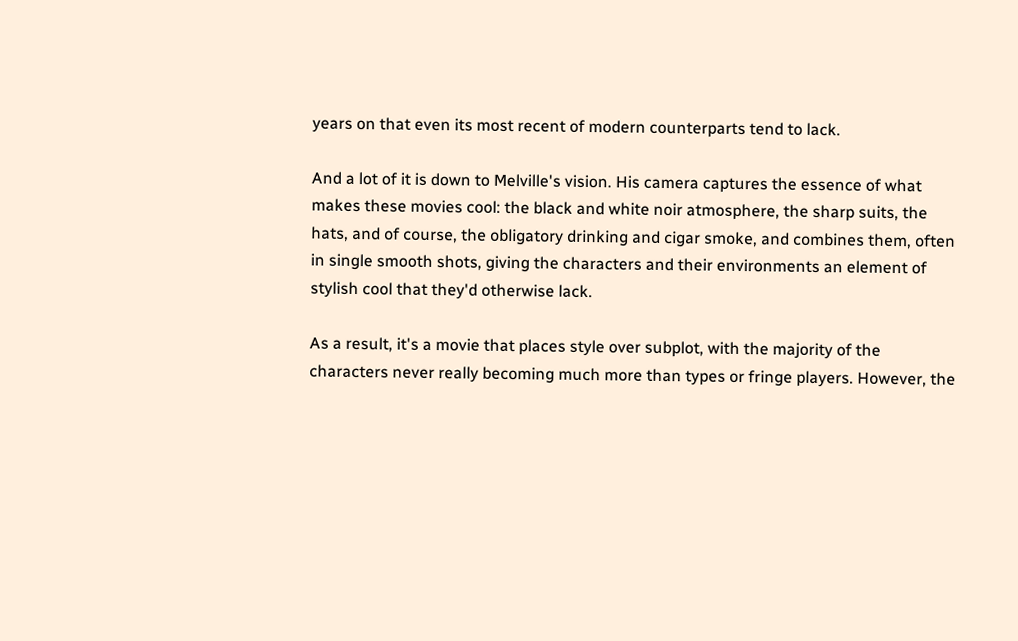years on that even its most recent of modern counterparts tend to lack.

And a lot of it is down to Melville's vision. His camera captures the essence of what makes these movies cool: the black and white noir atmosphere, the sharp suits, the hats, and of course, the obligatory drinking and cigar smoke, and combines them, often in single smooth shots, giving the characters and their environments an element of stylish cool that they'd otherwise lack.

As a result, it's a movie that places style over subplot, with the majority of the characters never really becoming much more than types or fringe players. However, the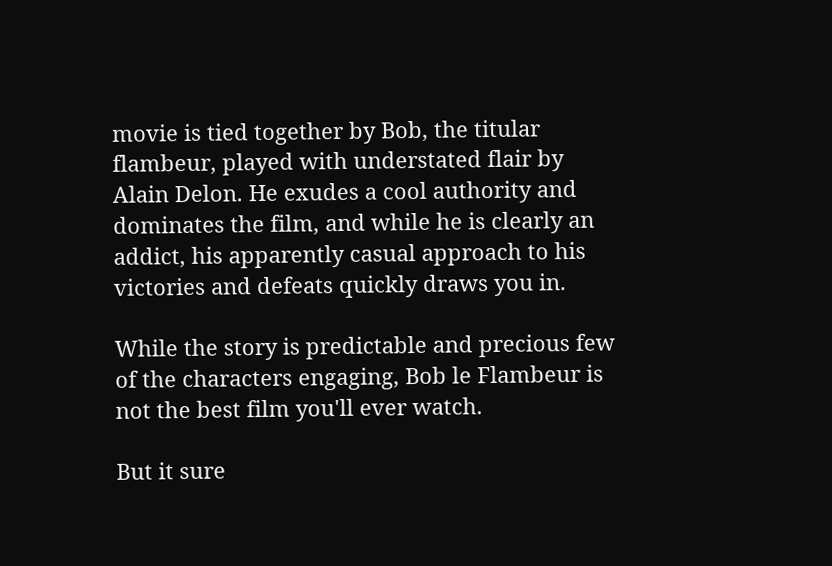movie is tied together by Bob, the titular flambeur, played with understated flair by Alain Delon. He exudes a cool authority and dominates the film, and while he is clearly an addict, his apparently casual approach to his victories and defeats quickly draws you in.

While the story is predictable and precious few of the characters engaging, Bob le Flambeur is not the best film you'll ever watch.

But it sure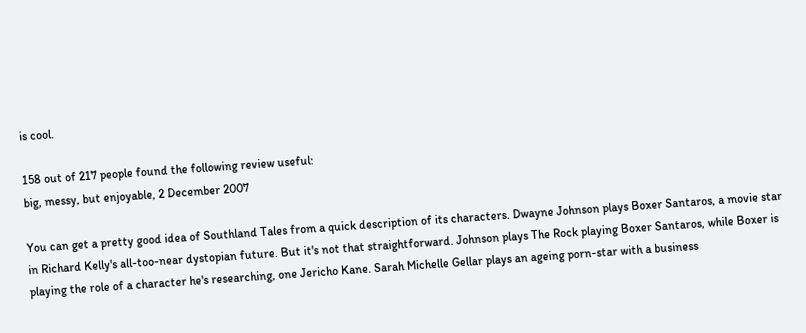is cool.

158 out of 217 people found the following review useful:
big, messy, but enjoyable, 2 December 2007

You can get a pretty good idea of Southland Tales from a quick description of its characters. Dwayne Johnson plays Boxer Santaros, a movie star in Richard Kelly's all-too-near dystopian future. But it's not that straightforward. Johnson plays The Rock playing Boxer Santaros, while Boxer is playing the role of a character he's researching, one Jericho Kane. Sarah Michelle Gellar plays an ageing porn-star with a business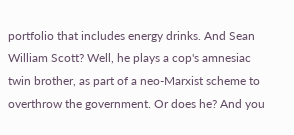portfolio that includes energy drinks. And Sean William Scott? Well, he plays a cop's amnesiac twin brother, as part of a neo-Marxist scheme to overthrow the government. Or does he? And you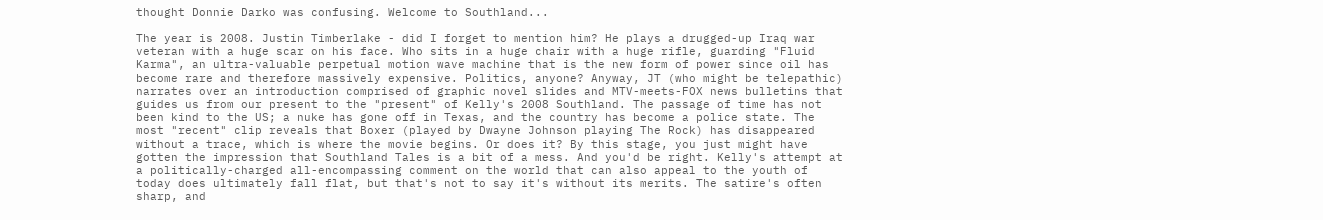thought Donnie Darko was confusing. Welcome to Southland...

The year is 2008. Justin Timberlake - did I forget to mention him? He plays a drugged-up Iraq war veteran with a huge scar on his face. Who sits in a huge chair with a huge rifle, guarding "Fluid Karma", an ultra-valuable perpetual motion wave machine that is the new form of power since oil has become rare and therefore massively expensive. Politics, anyone? Anyway, JT (who might be telepathic) narrates over an introduction comprised of graphic novel slides and MTV-meets-FOX news bulletins that guides us from our present to the "present" of Kelly's 2008 Southland. The passage of time has not been kind to the US; a nuke has gone off in Texas, and the country has become a police state. The most "recent" clip reveals that Boxer (played by Dwayne Johnson playing The Rock) has disappeared without a trace, which is where the movie begins. Or does it? By this stage, you just might have gotten the impression that Southland Tales is a bit of a mess. And you'd be right. Kelly's attempt at a politically-charged all-encompassing comment on the world that can also appeal to the youth of today does ultimately fall flat, but that's not to say it's without its merits. The satire's often sharp, and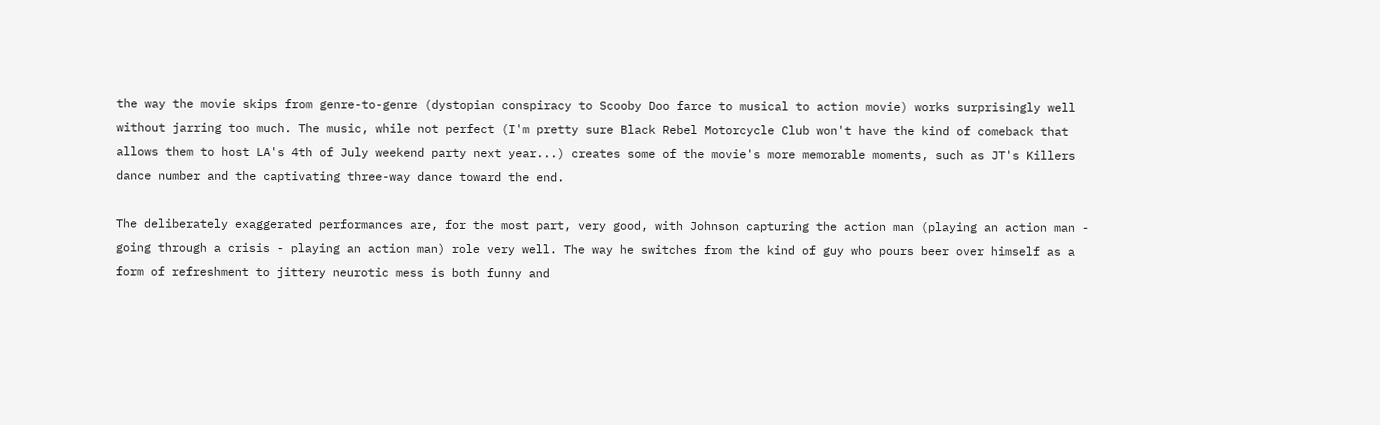the way the movie skips from genre-to-genre (dystopian conspiracy to Scooby Doo farce to musical to action movie) works surprisingly well without jarring too much. The music, while not perfect (I'm pretty sure Black Rebel Motorcycle Club won't have the kind of comeback that allows them to host LA's 4th of July weekend party next year...) creates some of the movie's more memorable moments, such as JT's Killers dance number and the captivating three-way dance toward the end.

The deliberately exaggerated performances are, for the most part, very good, with Johnson capturing the action man (playing an action man - going through a crisis - playing an action man) role very well. The way he switches from the kind of guy who pours beer over himself as a form of refreshment to jittery neurotic mess is both funny and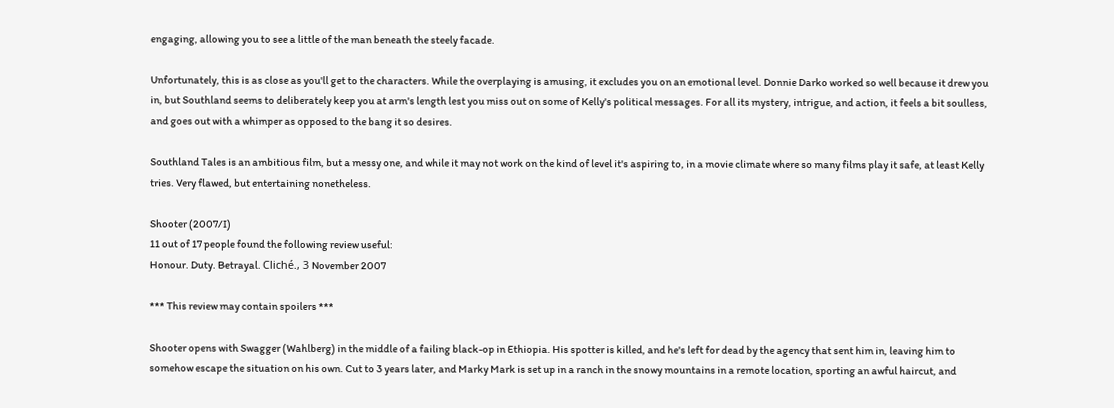engaging, allowing you to see a little of the man beneath the steely facade.

Unfortunately, this is as close as you'll get to the characters. While the overplaying is amusing, it excludes you on an emotional level. Donnie Darko worked so well because it drew you in, but Southland seems to deliberately keep you at arm's length lest you miss out on some of Kelly's political messages. For all its mystery, intrigue, and action, it feels a bit soulless, and goes out with a whimper as opposed to the bang it so desires.

Southland Tales is an ambitious film, but a messy one, and while it may not work on the kind of level it's aspiring to, in a movie climate where so many films play it safe, at least Kelly tries. Very flawed, but entertaining nonetheless.

Shooter (2007/I)
11 out of 17 people found the following review useful:
Honour. Duty. Betrayal. Cliché., 3 November 2007

*** This review may contain spoilers ***

Shooter opens with Swagger (Wahlberg) in the middle of a failing black-op in Ethiopia. His spotter is killed, and he's left for dead by the agency that sent him in, leaving him to somehow escape the situation on his own. Cut to 3 years later, and Marky Mark is set up in a ranch in the snowy mountains in a remote location, sporting an awful haircut, and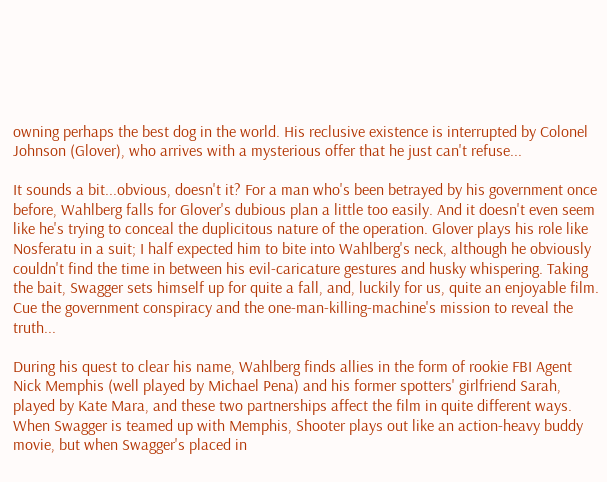owning perhaps the best dog in the world. His reclusive existence is interrupted by Colonel Johnson (Glover), who arrives with a mysterious offer that he just can't refuse...

It sounds a bit...obvious, doesn't it? For a man who's been betrayed by his government once before, Wahlberg falls for Glover's dubious plan a little too easily. And it doesn't even seem like he's trying to conceal the duplicitous nature of the operation. Glover plays his role like Nosferatu in a suit; I half expected him to bite into Wahlberg's neck, although he obviously couldn't find the time in between his evil-caricature gestures and husky whispering. Taking the bait, Swagger sets himself up for quite a fall, and, luckily for us, quite an enjoyable film. Cue the government conspiracy and the one-man-killing-machine's mission to reveal the truth...

During his quest to clear his name, Wahlberg finds allies in the form of rookie FBI Agent Nick Memphis (well played by Michael Pena) and his former spotters' girlfriend Sarah, played by Kate Mara, and these two partnerships affect the film in quite different ways. When Swagger is teamed up with Memphis, Shooter plays out like an action-heavy buddy movie, but when Swagger's placed in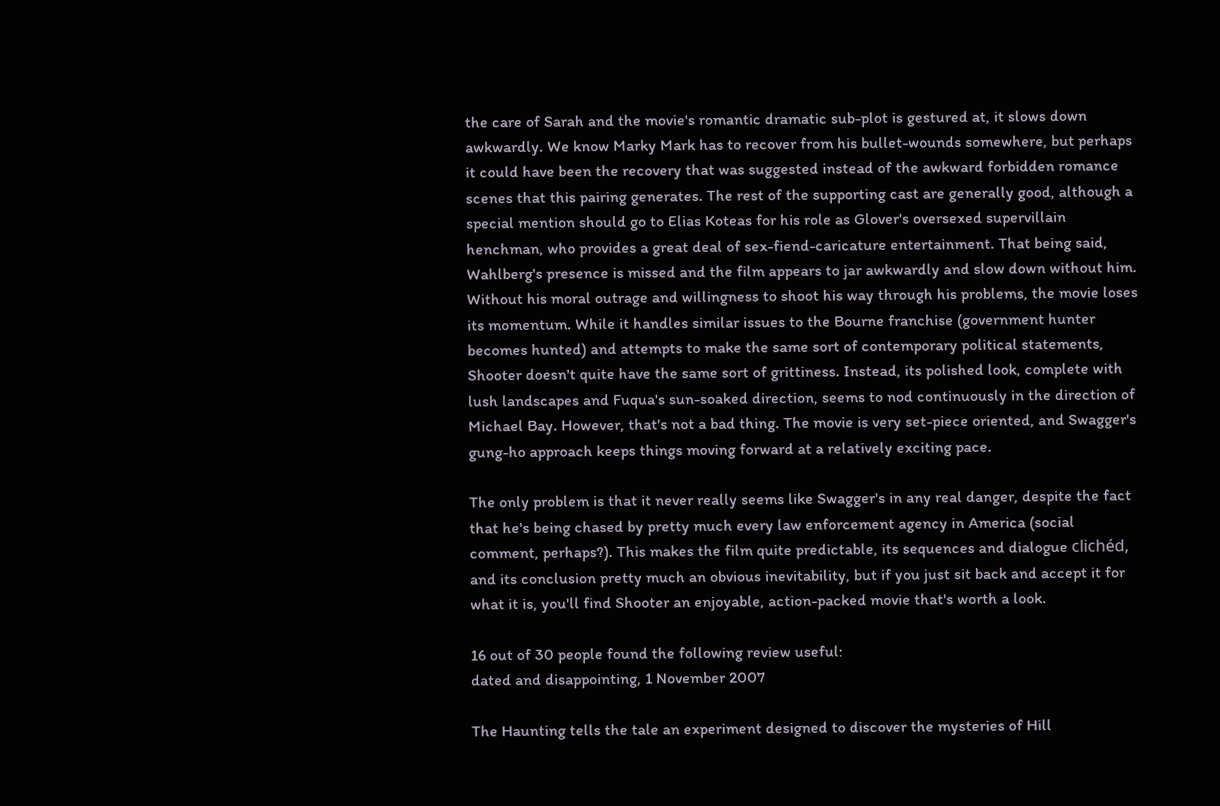the care of Sarah and the movie's romantic dramatic sub-plot is gestured at, it slows down awkwardly. We know Marky Mark has to recover from his bullet-wounds somewhere, but perhaps it could have been the recovery that was suggested instead of the awkward forbidden romance scenes that this pairing generates. The rest of the supporting cast are generally good, although a special mention should go to Elias Koteas for his role as Glover's oversexed supervillain henchman, who provides a great deal of sex-fiend-caricature entertainment. That being said, Wahlberg's presence is missed and the film appears to jar awkwardly and slow down without him. Without his moral outrage and willingness to shoot his way through his problems, the movie loses its momentum. While it handles similar issues to the Bourne franchise (government hunter becomes hunted) and attempts to make the same sort of contemporary political statements, Shooter doesn't quite have the same sort of grittiness. Instead, its polished look, complete with lush landscapes and Fuqua's sun-soaked direction, seems to nod continuously in the direction of Michael Bay. However, that's not a bad thing. The movie is very set-piece oriented, and Swagger's gung-ho approach keeps things moving forward at a relatively exciting pace.

The only problem is that it never really seems like Swagger's in any real danger, despite the fact that he's being chased by pretty much every law enforcement agency in America (social comment, perhaps?). This makes the film quite predictable, its sequences and dialogue clichéd, and its conclusion pretty much an obvious inevitability, but if you just sit back and accept it for what it is, you'll find Shooter an enjoyable, action-packed movie that's worth a look.

16 out of 30 people found the following review useful:
dated and disappointing, 1 November 2007

The Haunting tells the tale an experiment designed to discover the mysteries of Hill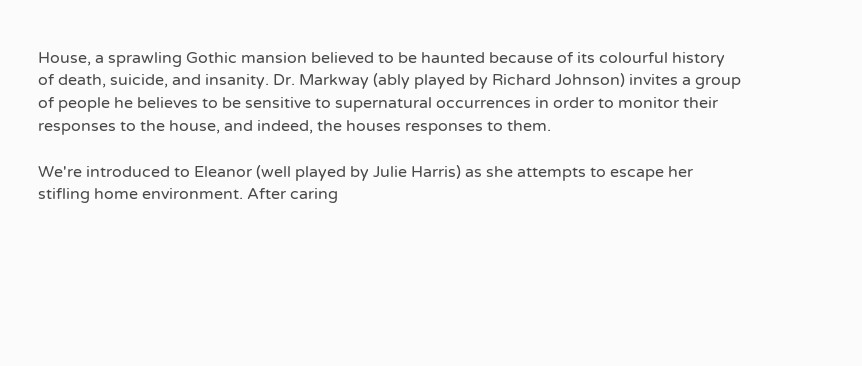House, a sprawling Gothic mansion believed to be haunted because of its colourful history of death, suicide, and insanity. Dr. Markway (ably played by Richard Johnson) invites a group of people he believes to be sensitive to supernatural occurrences in order to monitor their responses to the house, and indeed, the houses responses to them.

We're introduced to Eleanor (well played by Julie Harris) as she attempts to escape her stifling home environment. After caring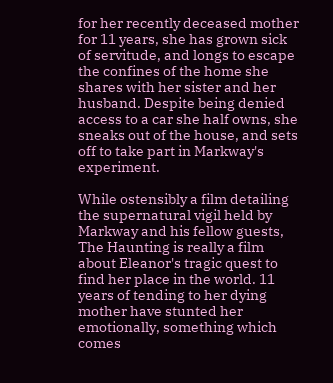for her recently deceased mother for 11 years, she has grown sick of servitude, and longs to escape the confines of the home she shares with her sister and her husband. Despite being denied access to a car she half owns, she sneaks out of the house, and sets off to take part in Markway's experiment.

While ostensibly a film detailing the supernatural vigil held by Markway and his fellow guests, The Haunting is really a film about Eleanor's tragic quest to find her place in the world. 11 years of tending to her dying mother have stunted her emotionally, something which comes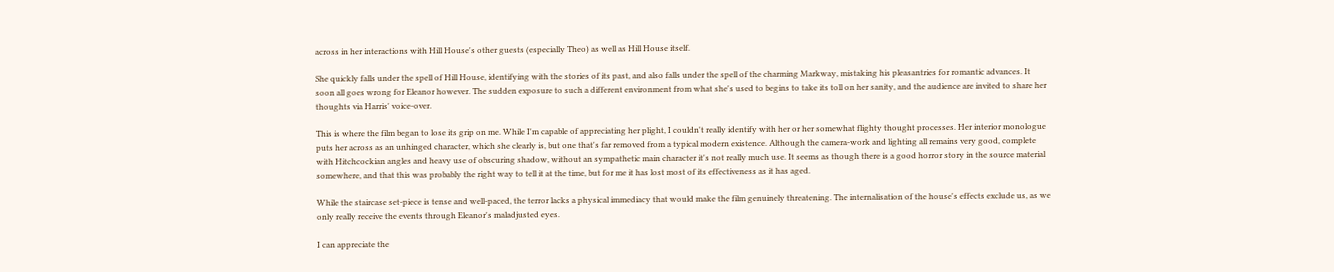across in her interactions with Hill House's other guests (especially Theo) as well as Hill House itself.

She quickly falls under the spell of Hill House, identifying with the stories of its past, and also falls under the spell of the charming Markway, mistaking his pleasantries for romantic advances. It soon all goes wrong for Eleanor however. The sudden exposure to such a different environment from what she's used to begins to take its toll on her sanity, and the audience are invited to share her thoughts via Harris' voice-over.

This is where the film began to lose its grip on me. While I'm capable of appreciating her plight, I couldn't really identify with her or her somewhat flighty thought processes. Her interior monologue puts her across as an unhinged character, which she clearly is, but one that's far removed from a typical modern existence. Although the camera-work and lighting all remains very good, complete with Hitchcockian angles and heavy use of obscuring shadow, without an sympathetic main character it's not really much use. It seems as though there is a good horror story in the source material somewhere, and that this was probably the right way to tell it at the time, but for me it has lost most of its effectiveness as it has aged.

While the staircase set-piece is tense and well-paced, the terror lacks a physical immediacy that would make the film genuinely threatening. The internalisation of the house's effects exclude us, as we only really receive the events through Eleanor's maladjusted eyes.

I can appreciate the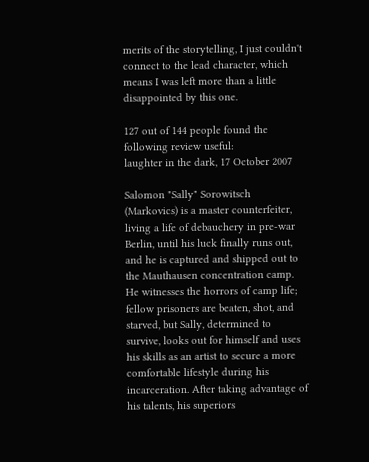merits of the storytelling, I just couldn't connect to the lead character, which means I was left more than a little disappointed by this one.

127 out of 144 people found the following review useful:
laughter in the dark, 17 October 2007

Salomon "Sally" Sorowitsch (Markovics) is a master counterfeiter, living a life of debauchery in pre-war Berlin, until his luck finally runs out, and he is captured and shipped out to the Mauthausen concentration camp. He witnesses the horrors of camp life; fellow prisoners are beaten, shot, and starved, but Sally, determined to survive, looks out for himself and uses his skills as an artist to secure a more comfortable lifestyle during his incarceration. After taking advantage of his talents, his superiors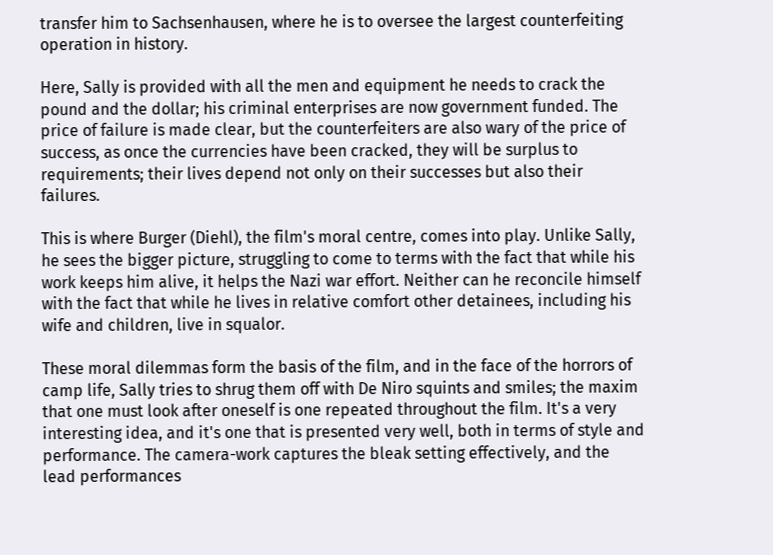transfer him to Sachsenhausen, where he is to oversee the largest counterfeiting operation in history.

Here, Sally is provided with all the men and equipment he needs to crack the pound and the dollar; his criminal enterprises are now government funded. The price of failure is made clear, but the counterfeiters are also wary of the price of success, as once the currencies have been cracked, they will be surplus to requirements; their lives depend not only on their successes but also their failures.

This is where Burger (Diehl), the film's moral centre, comes into play. Unlike Sally, he sees the bigger picture, struggling to come to terms with the fact that while his work keeps him alive, it helps the Nazi war effort. Neither can he reconcile himself with the fact that while he lives in relative comfort other detainees, including his wife and children, live in squalor.

These moral dilemmas form the basis of the film, and in the face of the horrors of camp life, Sally tries to shrug them off with De Niro squints and smiles; the maxim that one must look after oneself is one repeated throughout the film. It's a very interesting idea, and it's one that is presented very well, both in terms of style and performance. The camera-work captures the bleak setting effectively, and the lead performances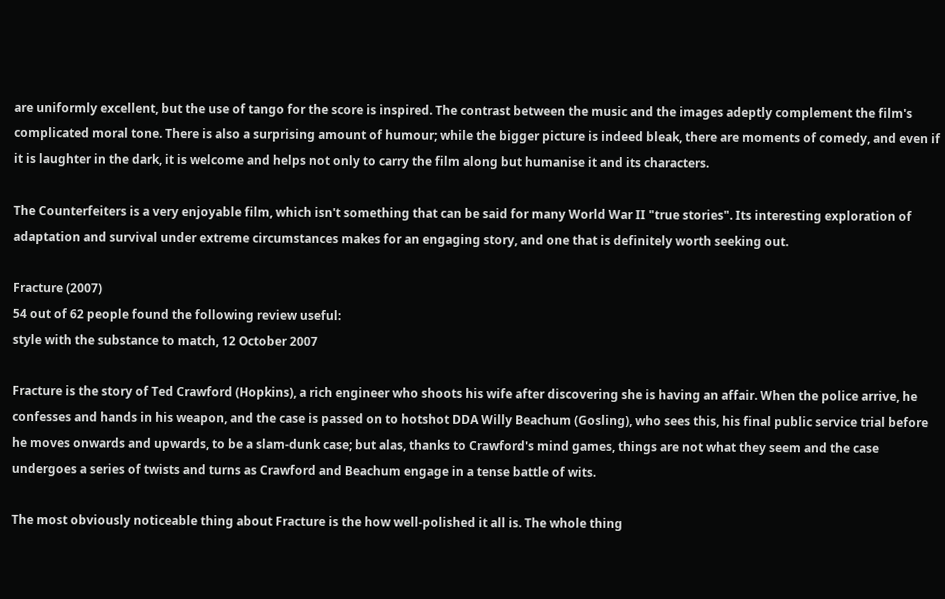are uniformly excellent, but the use of tango for the score is inspired. The contrast between the music and the images adeptly complement the film's complicated moral tone. There is also a surprising amount of humour; while the bigger picture is indeed bleak, there are moments of comedy, and even if it is laughter in the dark, it is welcome and helps not only to carry the film along but humanise it and its characters.

The Counterfeiters is a very enjoyable film, which isn't something that can be said for many World War II "true stories". Its interesting exploration of adaptation and survival under extreme circumstances makes for an engaging story, and one that is definitely worth seeking out.

Fracture (2007)
54 out of 62 people found the following review useful:
style with the substance to match, 12 October 2007

Fracture is the story of Ted Crawford (Hopkins), a rich engineer who shoots his wife after discovering she is having an affair. When the police arrive, he confesses and hands in his weapon, and the case is passed on to hotshot DDA Willy Beachum (Gosling), who sees this, his final public service trial before he moves onwards and upwards, to be a slam-dunk case; but alas, thanks to Crawford's mind games, things are not what they seem and the case undergoes a series of twists and turns as Crawford and Beachum engage in a tense battle of wits.

The most obviously noticeable thing about Fracture is the how well-polished it all is. The whole thing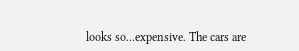looks so...expensive. The cars are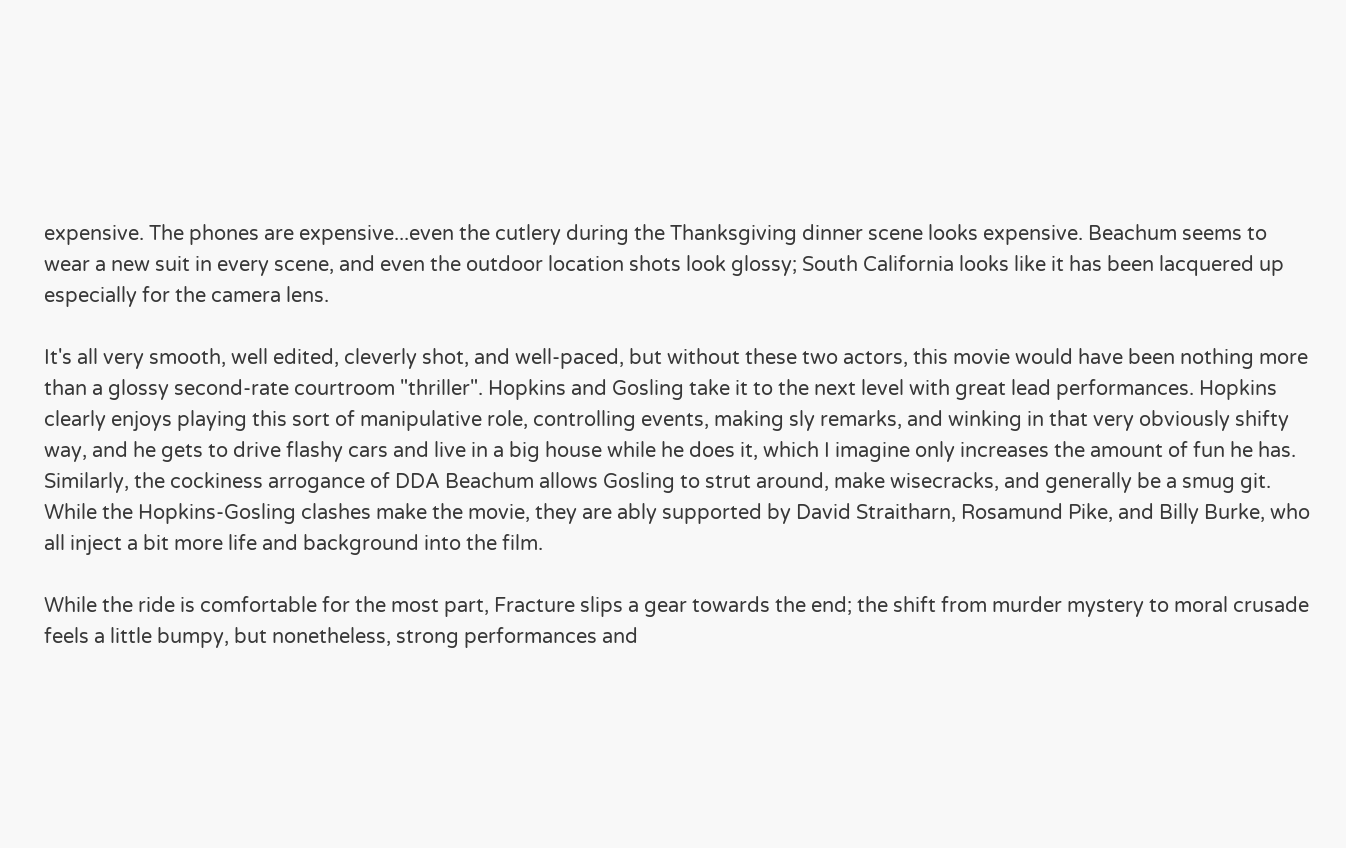expensive. The phones are expensive...even the cutlery during the Thanksgiving dinner scene looks expensive. Beachum seems to wear a new suit in every scene, and even the outdoor location shots look glossy; South California looks like it has been lacquered up especially for the camera lens.

It's all very smooth, well edited, cleverly shot, and well-paced, but without these two actors, this movie would have been nothing more than a glossy second-rate courtroom "thriller". Hopkins and Gosling take it to the next level with great lead performances. Hopkins clearly enjoys playing this sort of manipulative role, controlling events, making sly remarks, and winking in that very obviously shifty way, and he gets to drive flashy cars and live in a big house while he does it, which I imagine only increases the amount of fun he has. Similarly, the cockiness arrogance of DDA Beachum allows Gosling to strut around, make wisecracks, and generally be a smug git. While the Hopkins-Gosling clashes make the movie, they are ably supported by David Straitharn, Rosamund Pike, and Billy Burke, who all inject a bit more life and background into the film.

While the ride is comfortable for the most part, Fracture slips a gear towards the end; the shift from murder mystery to moral crusade feels a little bumpy, but nonetheless, strong performances and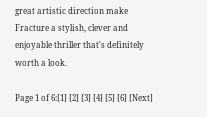great artistic direction make Fracture a stylish, clever and enjoyable thriller that's definitely worth a look.

Page 1 of 6:[1] [2] [3] [4] [5] [6] [Next]